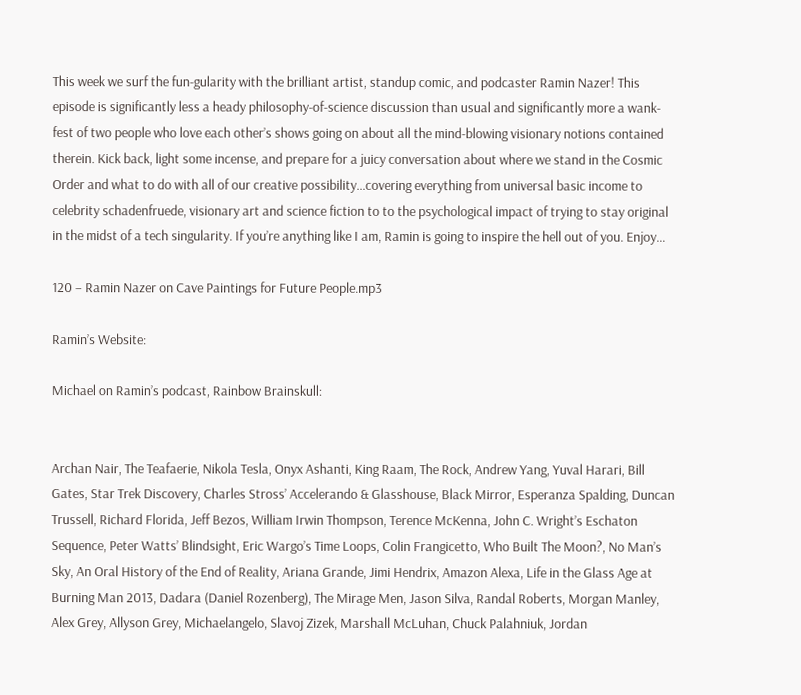This week we surf the fun-gularity with the brilliant artist, standup comic, and podcaster Ramin Nazer! This episode is significantly less a heady philosophy-of-science discussion than usual and significantly more a wank-fest of two people who love each other’s shows going on about all the mind-blowing visionary notions contained therein. Kick back, light some incense, and prepare for a juicy conversation about where we stand in the Cosmic Order and what to do with all of our creative possibility…covering everything from universal basic income to celebrity schadenfruede, visionary art and science fiction to to the psychological impact of trying to stay original in the midst of a tech singularity. If you’re anything like I am, Ramin is going to inspire the hell out of you. Enjoy…

120 – Ramin Nazer on Cave Paintings for Future People.mp3

Ramin’s Website:

Michael on Ramin’s podcast, Rainbow Brainskull:


Archan Nair, The Teafaerie, Nikola Tesla, Onyx Ashanti, King Raam, The Rock, Andrew Yang, Yuval Harari, Bill Gates, Star Trek Discovery, Charles Stross’ Accelerando & Glasshouse, Black Mirror, Esperanza Spalding, Duncan Trussell, Richard Florida, Jeff Bezos, William Irwin Thompson, Terence McKenna, John C. Wright’s Eschaton Sequence, Peter Watts’ Blindsight, Eric Wargo’s Time Loops, Colin Frangicetto, Who Built The Moon?, No Man’s Sky, An Oral History of the End of Reality, Ariana Grande, Jimi Hendrix, Amazon Alexa, Life in the Glass Age at Burning Man 2013, Dadara (Daniel Rozenberg), The Mirage Men, Jason Silva, Randal Roberts, Morgan Manley, Alex Grey, Allyson Grey, Michaelangelo, Slavoj Zizek, Marshall McLuhan, Chuck Palahniuk, Jordan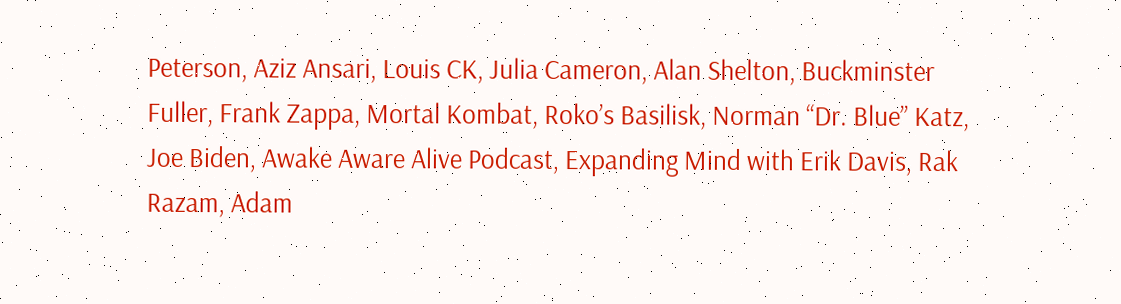Peterson, Aziz Ansari, Louis CK, Julia Cameron, Alan Shelton, Buckminster Fuller, Frank Zappa, Mortal Kombat, Roko’s Basilisk, Norman “Dr. Blue” Katz, Joe Biden, Awake Aware Alive Podcast, Expanding Mind with Erik Davis, Rak Razam, Adam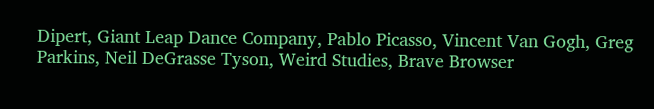Dipert, Giant Leap Dance Company, Pablo Picasso, Vincent Van Gogh, Greg Parkins, Neil DeGrasse Tyson, Weird Studies, Brave Browser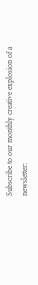Subscribe to our monthly creative explosion of a newsletter: